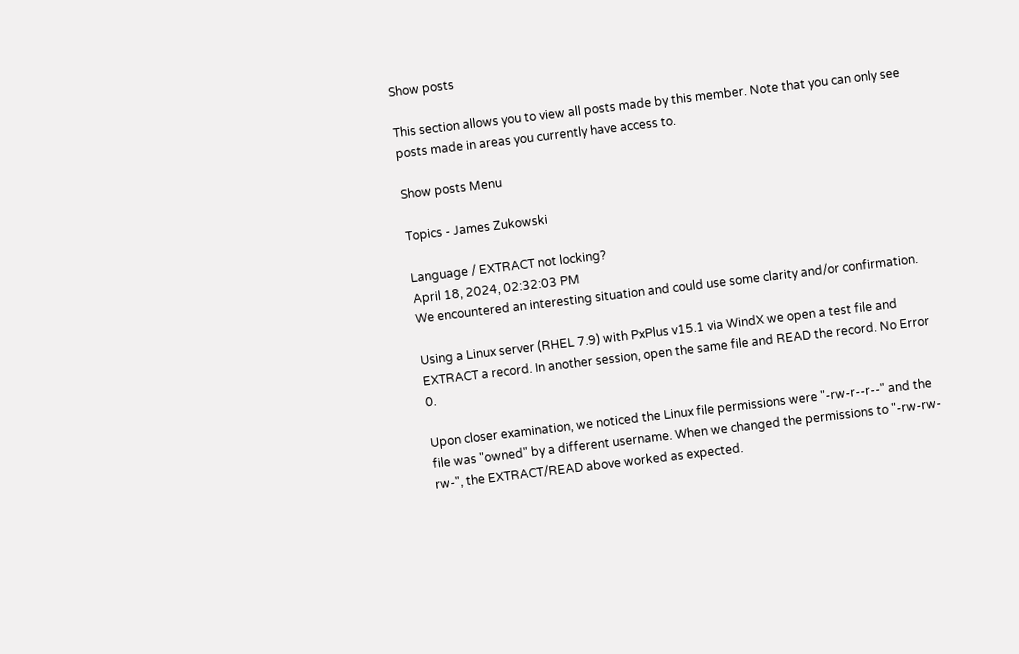Show posts

This section allows you to view all posts made by this member. Note that you can only see posts made in areas you currently have access to.

Show posts Menu

Topics - James Zukowski

Language / EXTRACT not locking?
April 18, 2024, 02:32:03 PM
We encountered an interesting situation and could use some clarity and/or confirmation.

Using a Linux server (RHEL 7.9) with PxPlus v15.1 via WindX we open a test file and EXTRACT a record. In another session, open the same file and READ the record. No Error 0.

Upon closer examination, we noticed the Linux file permissions were "-rw-r--r--" and the file was "owned" by a different username. When we changed the permissions to "-rw-rw-rw-", the EXTRACT/READ above worked as expected.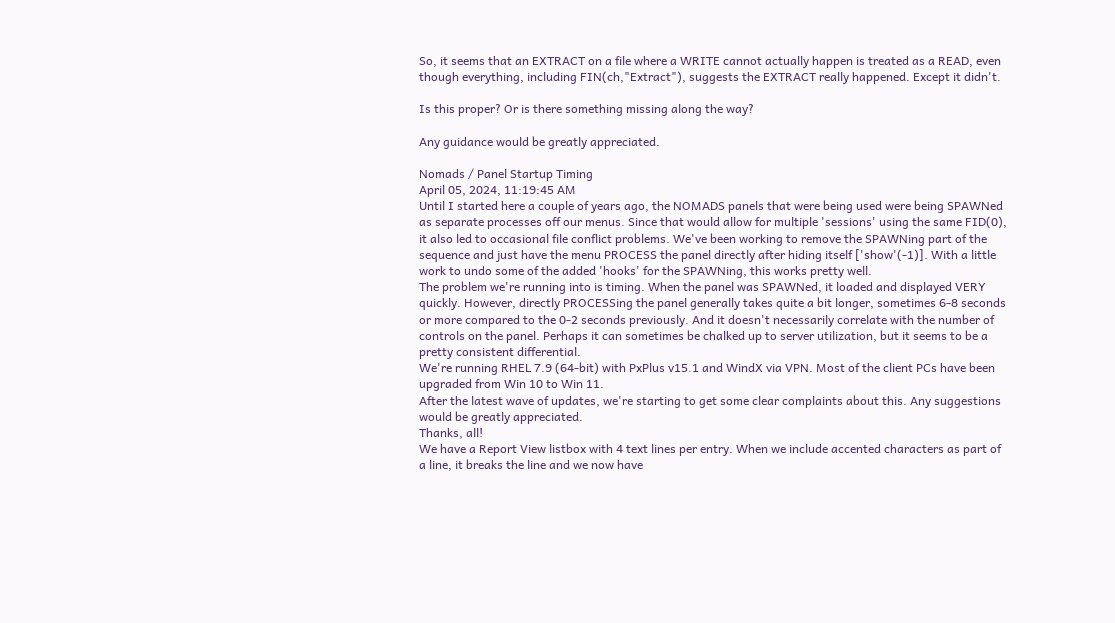So, it seems that an EXTRACT on a file where a WRITE cannot actually happen is treated as a READ, even though everything, including FIN(ch,"Extract"), suggests the EXTRACT really happened. Except it didn't.

Is this proper? Or is there something missing along the way?

Any guidance would be greatly appreciated.

Nomads / Panel Startup Timing
April 05, 2024, 11:19:45 AM
Until I started here a couple of years ago, the NOMADS panels that were being used were being SPAWNed as separate processes off our menus. Since that would allow for multiple 'sessions' using the same FID(0), it also led to occasional file conflict problems. We've been working to remove the SPAWNing part of the sequence and just have the menu PROCESS the panel directly after hiding itself ['show'(-1)]. With a little work to undo some of the added 'hooks' for the SPAWNing, this works pretty well.
The problem we're running into is timing. When the panel was SPAWNed, it loaded and displayed VERY quickly. However, directly PROCESSing the panel generally takes quite a bit longer, sometimes 6-8 seconds or more compared to the 0-2 seconds previously. And it doesn't necessarily correlate with the number of controls on the panel. Perhaps it can sometimes be chalked up to server utilization, but it seems to be a pretty consistent differential.
We're running RHEL 7.9 (64-bit) with PxPlus v15.1 and WindX via VPN. Most of the client PCs have been upgraded from Win 10 to Win 11.
After the latest wave of updates, we're starting to get some clear complaints about this. Any suggestions would be greatly appreciated.
Thanks, all!
We have a Report View listbox with 4 text lines per entry. When we include accented characters as part of a line, it breaks the line and we now have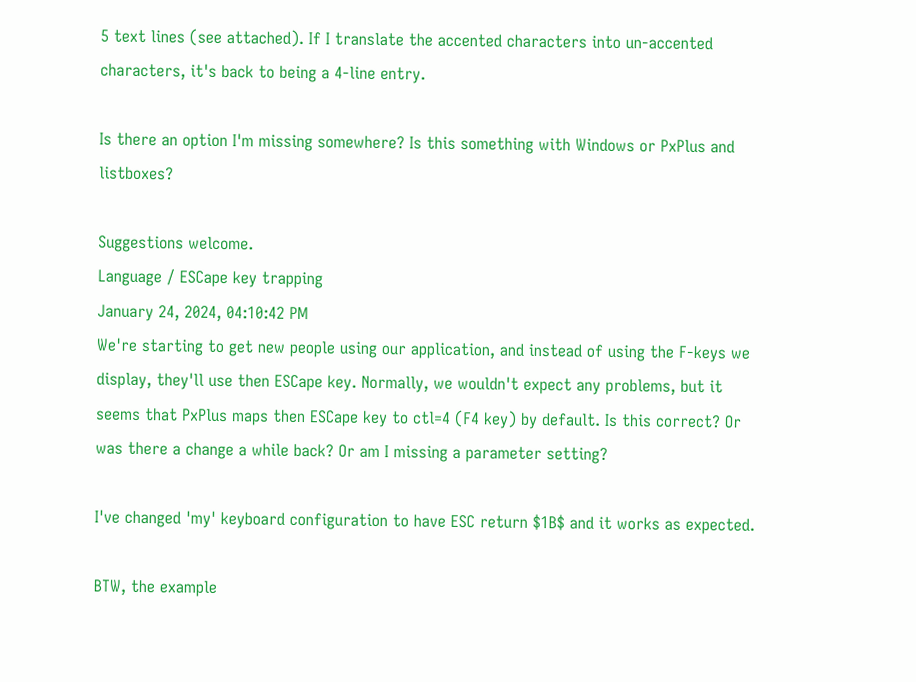5 text lines (see attached). If I translate the accented characters into un-accented characters, it's back to being a 4-line entry.

Is there an option I'm missing somewhere? Is this something with Windows or PxPlus and listboxes?

Suggestions welcome.
Language / ESCape key trapping
January 24, 2024, 04:10:42 PM
We're starting to get new people using our application, and instead of using the F-keys we display, they'll use then ESCape key. Normally, we wouldn't expect any problems, but it seems that PxPlus maps then ESCape key to ctl=4 (F4 key) by default. Is this correct? Or was there a change a while back? Or am I missing a parameter setting?

I've changed 'my' keyboard configuration to have ESC return $1B$ and it works as expected.

BTW, the example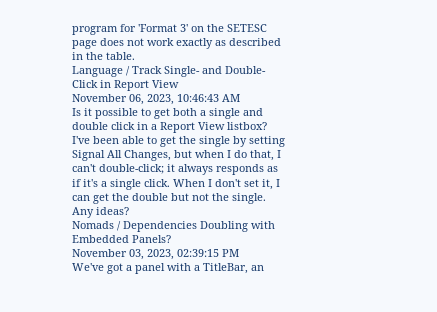program for 'Format 3' on the SETESC page does not work exactly as described in the table.
Language / Track Single- and Double-Click in Report View
November 06, 2023, 10:46:43 AM
Is it possible to get both a single and double click in a Report View listbox? I've been able to get the single by setting Signal All Changes, but when I do that, I can't double-click; it always responds as if it's a single click. When I don't set it, I can get the double but not the single.
Any ideas?
Nomads / Dependencies Doubling with Embedded Panels?
November 03, 2023, 02:39:15 PM
We've got a panel with a TitleBar, an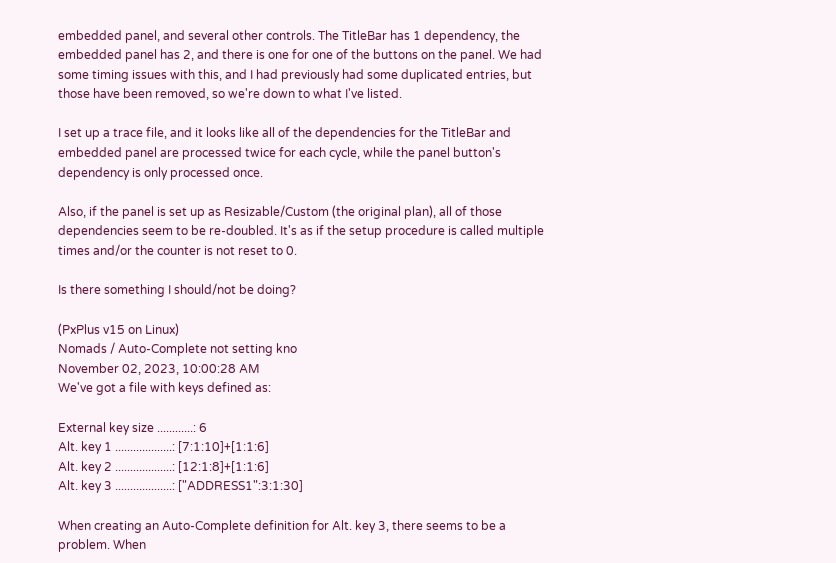embedded panel, and several other controls. The TitleBar has 1 dependency, the embedded panel has 2, and there is one for one of the buttons on the panel. We had some timing issues with this, and I had previously had some duplicated entries, but those have been removed, so we're down to what I've listed.

I set up a trace file, and it looks like all of the dependencies for the TitleBar and embedded panel are processed twice for each cycle, while the panel button's dependency is only processed once.

Also, if the panel is set up as Resizable/Custom (the original plan), all of those dependencies seem to be re-doubled. It's as if the setup procedure is called multiple times and/or the counter is not reset to 0.

Is there something I should/not be doing?

(PxPlus v15 on Linux)
Nomads / Auto-Complete not setting kno
November 02, 2023, 10:00:28 AM
We've got a file with keys defined as:

External key size ............: 6
Alt. key 1 ...................: [7:1:10]+[1:1:6]
Alt. key 2 ...................: [12:1:8]+[1:1:6]
Alt. key 3 ...................: ["ADDRESS1":3:1:30]

When creating an Auto-Complete definition for Alt. key 3, there seems to be a problem. When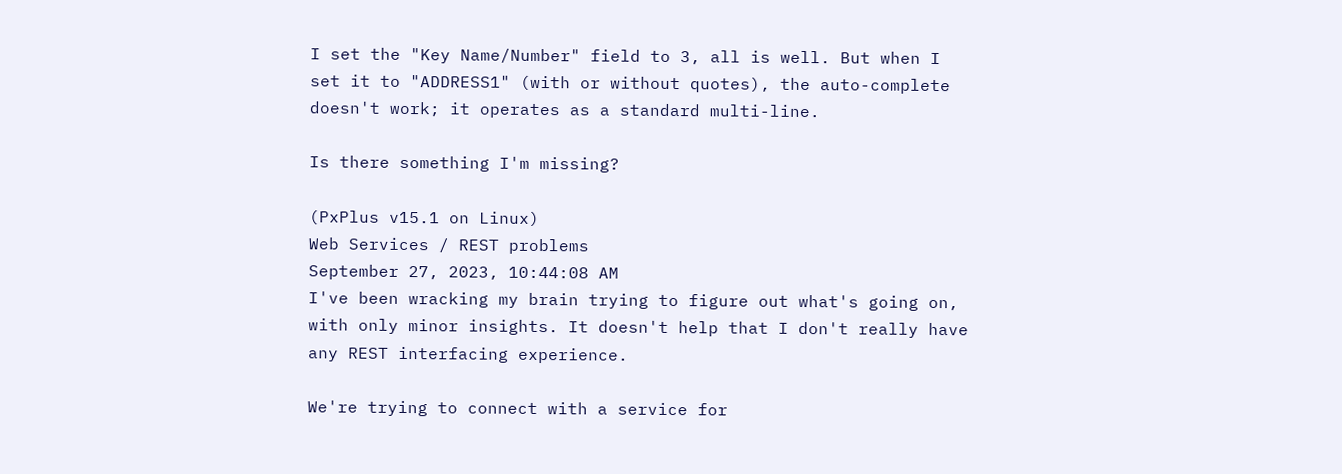I set the "Key Name/Number" field to 3, all is well. But when I set it to "ADDRESS1" (with or without quotes), the auto-complete doesn't work; it operates as a standard multi-line.

Is there something I'm missing?

(PxPlus v15.1 on Linux)
Web Services / REST problems
September 27, 2023, 10:44:08 AM
I've been wracking my brain trying to figure out what's going on, with only minor insights. It doesn't help that I don't really have any REST interfacing experience.

We're trying to connect with a service for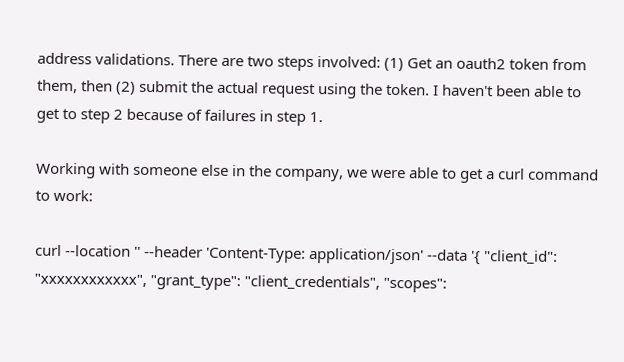address validations. There are two steps involved: (1) Get an oauth2 token from them, then (2) submit the actual request using the token. I haven't been able to get to step 2 because of failures in step 1.

Working with someone else in the company, we were able to get a curl command to work:

curl --location '' --header 'Content-Type: application/json' --data '{ "client_id": "xxxxxxxxxxxx", "grant_type": "client_credentials", "scopes":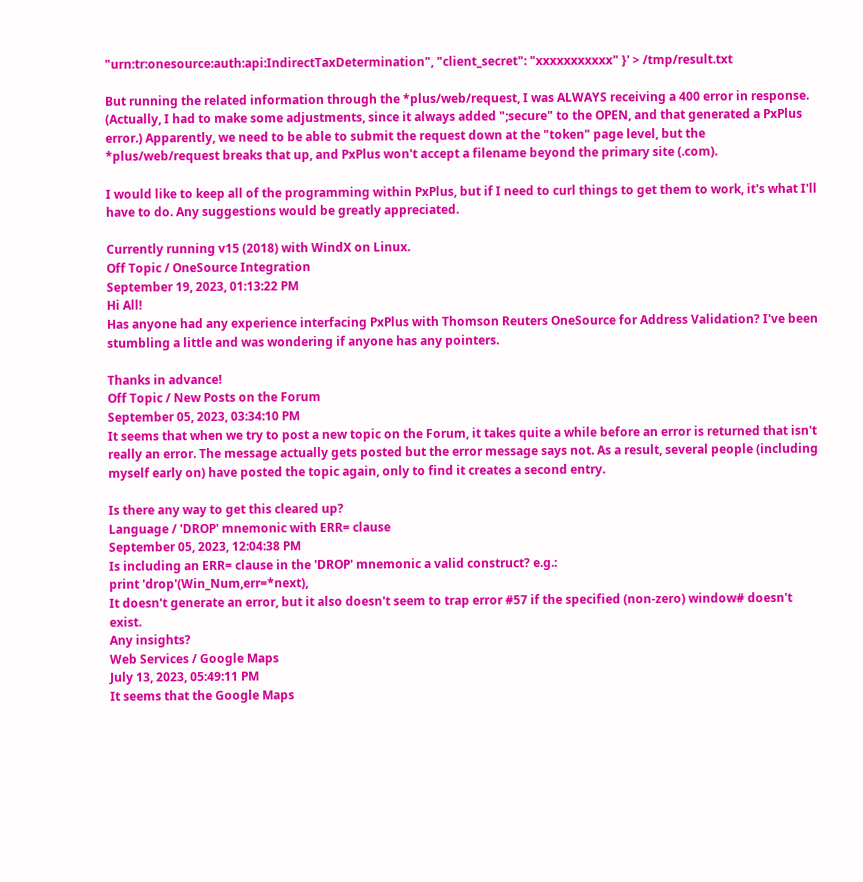"urn:tr:onesource:auth:api:IndirectTaxDetermination", "client_secret": "xxxxxxxxxxx" }' > /tmp/result.txt

But running the related information through the *plus/web/request, I was ALWAYS receiving a 400 error in response. (Actually, I had to make some adjustments, since it always added ";secure" to the OPEN, and that generated a PxPlus error.) Apparently, we need to be able to submit the request down at the "token" page level, but the *plus/web/request breaks that up, and PxPlus won't accept a filename beyond the primary site (.com).

I would like to keep all of the programming within PxPlus, but if I need to curl things to get them to work, it's what I'll have to do. Any suggestions would be greatly appreciated.

Currently running v15 (2018) with WindX on Linux.
Off Topic / OneSource Integration
September 19, 2023, 01:13:22 PM
Hi All!
Has anyone had any experience interfacing PxPlus with Thomson Reuters OneSource for Address Validation? I've been stumbling a little and was wondering if anyone has any pointers.

Thanks in advance!
Off Topic / New Posts on the Forum
September 05, 2023, 03:34:10 PM
It seems that when we try to post a new topic on the Forum, it takes quite a while before an error is returned that isn't really an error. The message actually gets posted but the error message says not. As a result, several people (including myself early on) have posted the topic again, only to find it creates a second entry.

Is there any way to get this cleared up?
Language / 'DROP' mnemonic with ERR= clause
September 05, 2023, 12:04:38 PM
Is including an ERR= clause in the 'DROP' mnemonic a valid construct? e.g.:
print 'drop'(Win_Num,err=*next),
It doesn't generate an error, but it also doesn't seem to trap error #57 if the specified (non-zero) window# doesn't exist.
Any insights?
Web Services / Google Maps
July 13, 2023, 05:49:11 PM
It seems that the Google Maps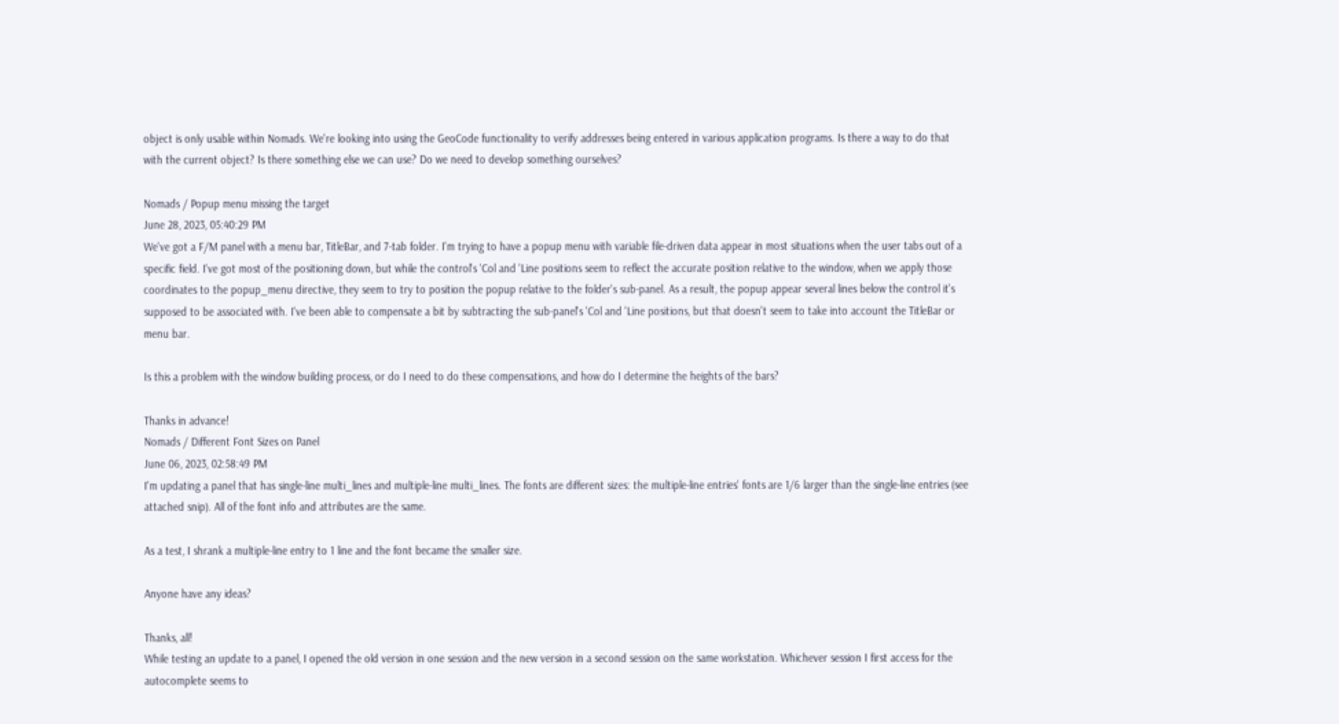object is only usable within Nomads. We're looking into using the GeoCode functionality to verify addresses being entered in various application programs. Is there a way to do that with the current object? Is there something else we can use? Do we need to develop something ourselves?

Nomads / Popup menu missing the target
June 28, 2023, 05:40:29 PM
We've got a F/M panel with a menu bar, TitleBar, and 7-tab folder. I'm trying to have a popup menu with variable file-driven data appear in most situations when the user tabs out of a specific field. I've got most of the positioning down, but while the control's 'Col and 'Line positions seem to reflect the accurate position relative to the window, when we apply those coordinates to the popup_menu directive, they seem to try to position the popup relative to the folder's sub-panel. As a result, the popup appear several lines below the control it's supposed to be associated with. I've been able to compensate a bit by subtracting the sub-panel's 'Col and 'Line positions, but that doesn't seem to take into account the TitleBar or menu bar.

Is this a problem with the window building process, or do I need to do these compensations, and how do I determine the heights of the bars?

Thanks in advance!
Nomads / Different Font Sizes on Panel
June 06, 2023, 02:58:49 PM
I'm updating a panel that has single-line multi_lines and multiple-line multi_lines. The fonts are different sizes: the multiple-line entries' fonts are 1/6 larger than the single-line entries (see attached snip). All of the font info and attributes are the same.

As a test, I shrank a multiple-line entry to 1 line and the font became the smaller size.

Anyone have any ideas?

Thanks, all!
While testing an update to a panel, I opened the old version in one session and the new version in a second session on the same workstation. Whichever session I first access for the autocomplete seems to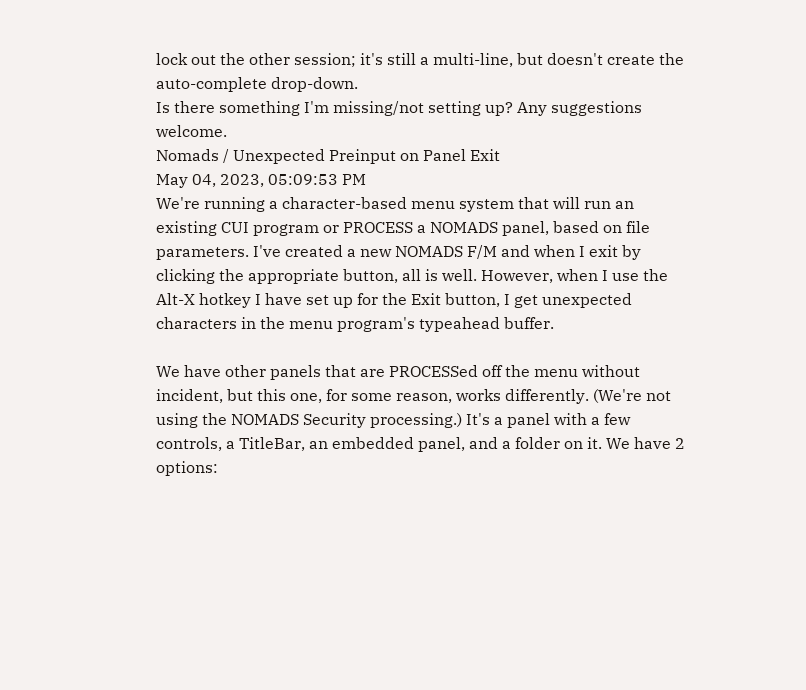lock out the other session; it's still a multi-line, but doesn't create the auto-complete drop-down.
Is there something I'm missing/not setting up? Any suggestions welcome.
Nomads / Unexpected Preinput on Panel Exit
May 04, 2023, 05:09:53 PM
We're running a character-based menu system that will run an existing CUI program or PROCESS a NOMADS panel, based on file parameters. I've created a new NOMADS F/M and when I exit by clicking the appropriate button, all is well. However, when I use the Alt-X hotkey I have set up for the Exit button, I get unexpected characters in the menu program's typeahead buffer.

We have other panels that are PROCESSed off the menu without incident, but this one, for some reason, works differently. (We're not using the NOMADS Security processing.) It's a panel with a few controls, a TitleBar, an embedded panel, and a folder on it. We have 2 options: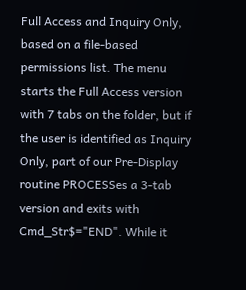Full Access and Inquiry Only, based on a file-based permissions list. The menu starts the Full Access version with 7 tabs on the folder, but if the user is identified as Inquiry Only, part of our Pre-Display routine PROCESSes a 3-tab version and exits with Cmd_Str$="END". While it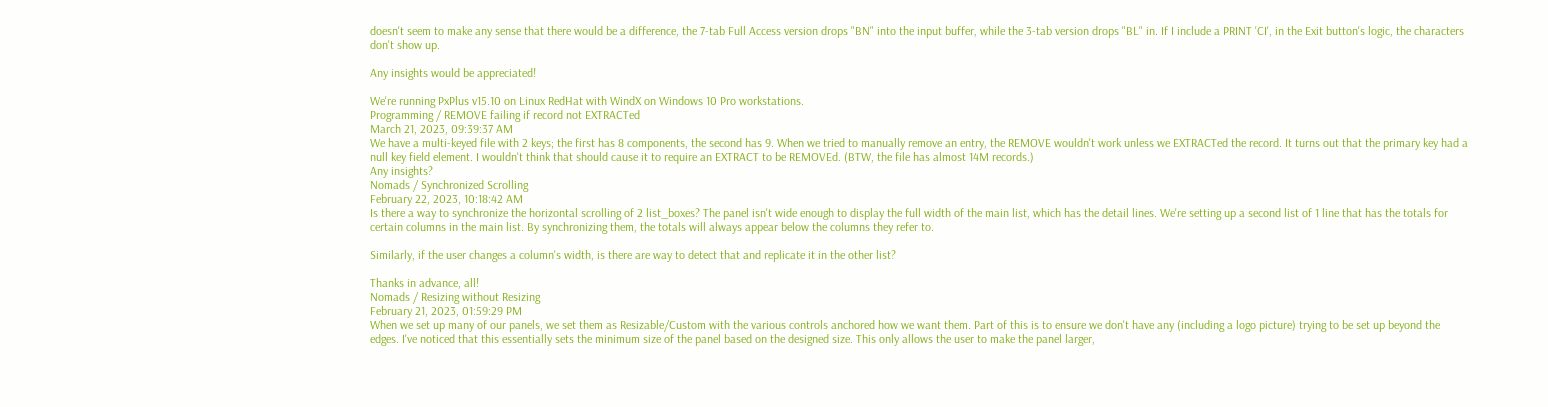doesn't seem to make any sense that there would be a difference, the 7-tab Full Access version drops "BN" into the input buffer, while the 3-tab version drops "BL" in. If I include a PRINT 'CI', in the Exit button's logic, the characters don't show up.

Any insights would be appreciated!

We're running PxPlus v15.10 on Linux RedHat with WindX on Windows 10 Pro workstations.
Programming / REMOVE failing if record not EXTRACTed
March 21, 2023, 09:39:37 AM
We have a multi-keyed file with 2 keys; the first has 8 components, the second has 9. When we tried to manually remove an entry, the REMOVE wouldn't work unless we EXTRACTed the record. It turns out that the primary key had a null key field element. I wouldn't think that should cause it to require an EXTRACT to be REMOVEd. (BTW, the file has almost 14M records.)
Any insights?
Nomads / Synchronized Scrolling
February 22, 2023, 10:18:42 AM
Is there a way to synchronize the horizontal scrolling of 2 list_boxes? The panel isn't wide enough to display the full width of the main list, which has the detail lines. We're setting up a second list of 1 line that has the totals for certain columns in the main list. By synchronizing them, the totals will always appear below the columns they refer to.

Similarly, if the user changes a column's width, is there are way to detect that and replicate it in the other list?

Thanks in advance, all!
Nomads / Resizing without Resizing
February 21, 2023, 01:59:29 PM
When we set up many of our panels, we set them as Resizable/Custom with the various controls anchored how we want them. Part of this is to ensure we don't have any (including a logo picture) trying to be set up beyond the edges. I've noticed that this essentially sets the minimum size of the panel based on the designed size. This only allows the user to make the panel larger,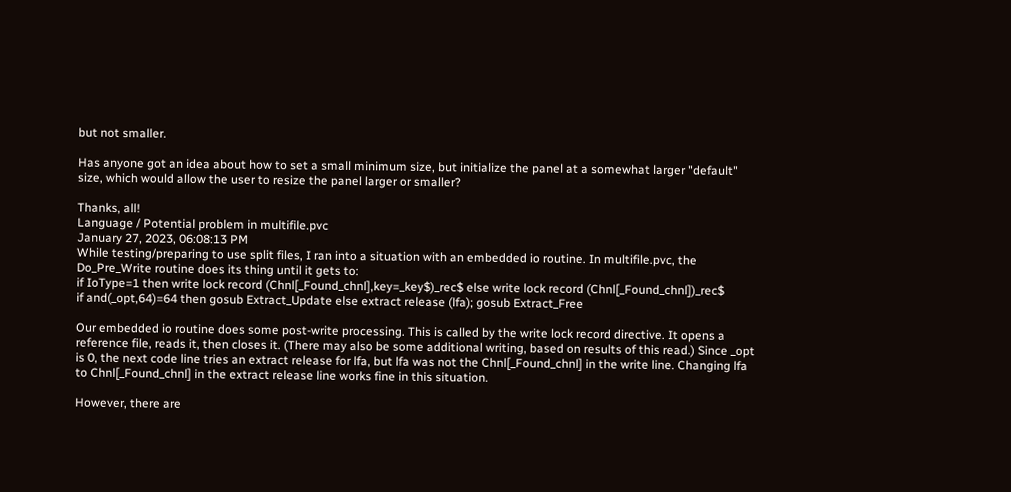but not smaller.

Has anyone got an idea about how to set a small minimum size, but initialize the panel at a somewhat larger "default" size, which would allow the user to resize the panel larger or smaller?

Thanks, all!
Language / Potential problem in multifile.pvc
January 27, 2023, 06:08:13 PM
While testing/preparing to use split files, I ran into a situation with an embedded io routine. In multifile.pvc, the Do_Pre_Write routine does its thing until it gets to:
if IoType=1 then write lock record (Chnl[_Found_chnl],key=_key$)_rec$ else write lock record (Chnl[_Found_chnl])_rec$
if and(_opt,64)=64 then gosub Extract_Update else extract release (lfa); gosub Extract_Free

Our embedded io routine does some post-write processing. This is called by the write lock record directive. It opens a reference file, reads it, then closes it. (There may also be some additional writing, based on results of this read.) Since _opt is 0, the next code line tries an extract release for lfa, but lfa was not the Chnl[_Found_chnl] in the write line. Changing lfa to Chnl[_Found_chnl] in the extract release line works fine in this situation.

However, there are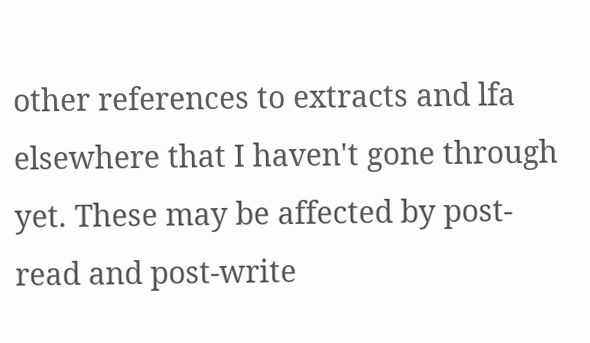other references to extracts and lfa elsewhere that I haven't gone through yet. These may be affected by post-read and post-write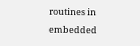routines in embedded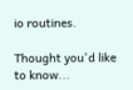io routines.

Thought you'd like to know...